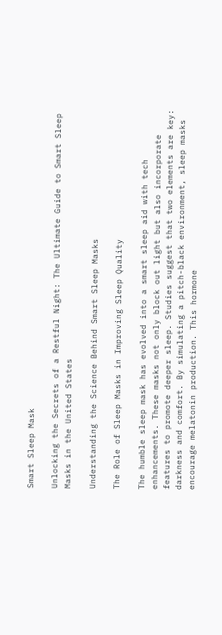Smart Sleep Mask

Unlocking the Secrets of a Restful Night: The Ultimate Guide to Smart Sleep Masks in the United States

Understanding the Science Behind Smart Sleep Masks

The Role of Sleep Masks in Improving Sleep Quality

The humble sleep mask has evolved into a smart sleep aid with tech enhancements. These masks not only block out light but also incorporate features to promote deeper sleep. Studies suggest that two elements are key: darkness and comfort. By simulating a pitch-black environment, sleep masks encourage melatonin production. This hormone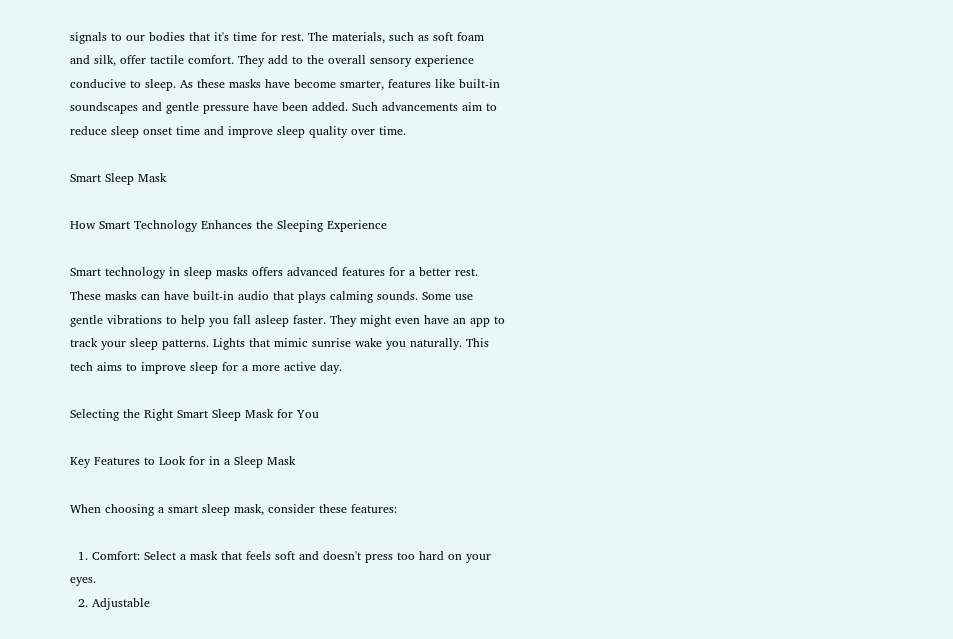signals to our bodies that it's time for rest. The materials, such as soft foam and silk, offer tactile comfort. They add to the overall sensory experience conducive to sleep. As these masks have become smarter, features like built-in soundscapes and gentle pressure have been added. Such advancements aim to reduce sleep onset time and improve sleep quality over time.

Smart Sleep Mask

How Smart Technology Enhances the Sleeping Experience

Smart technology in sleep masks offers advanced features for a better rest. These masks can have built-in audio that plays calming sounds. Some use gentle vibrations to help you fall asleep faster. They might even have an app to track your sleep patterns. Lights that mimic sunrise wake you naturally. This tech aims to improve sleep for a more active day.

Selecting the Right Smart Sleep Mask for You

Key Features to Look for in a Sleep Mask

When choosing a smart sleep mask, consider these features:

  1. Comfort: Select a mask that feels soft and doesn't press too hard on your eyes.
  2. Adjustable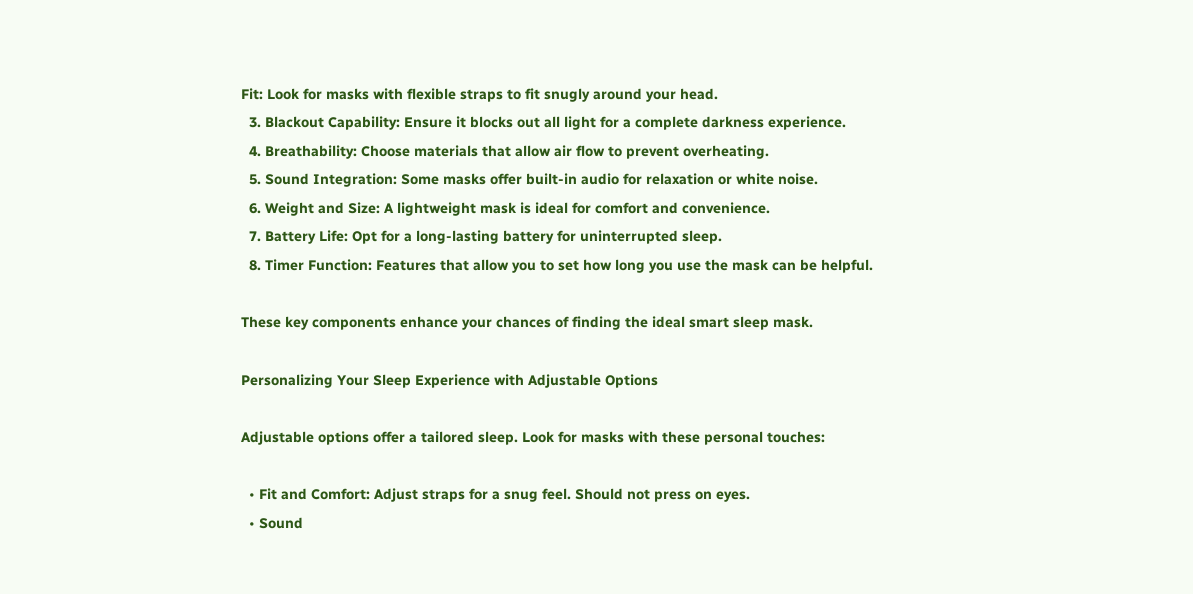Fit: Look for masks with flexible straps to fit snugly around your head.
  3. Blackout Capability: Ensure it blocks out all light for a complete darkness experience.
  4. Breathability: Choose materials that allow air flow to prevent overheating.
  5. Sound Integration: Some masks offer built-in audio for relaxation or white noise.
  6. Weight and Size: A lightweight mask is ideal for comfort and convenience.
  7. Battery Life: Opt for a long-lasting battery for uninterrupted sleep.
  8. Timer Function: Features that allow you to set how long you use the mask can be helpful.

These key components enhance your chances of finding the ideal smart sleep mask.

Personalizing Your Sleep Experience with Adjustable Options

Adjustable options offer a tailored sleep. Look for masks with these personal touches:

  • Fit and Comfort: Adjust straps for a snug feel. Should not press on eyes.
  • Sound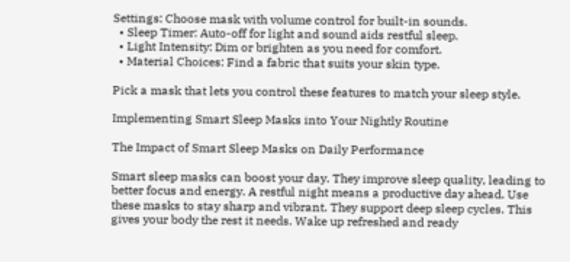Settings: Choose mask with volume control for built-in sounds.
  • Sleep Timer: Auto-off for light and sound aids restful sleep.
  • Light Intensity: Dim or brighten as you need for comfort.
  • Material Choices: Find a fabric that suits your skin type.

Pick a mask that lets you control these features to match your sleep style.

Implementing Smart Sleep Masks into Your Nightly Routine

The Impact of Smart Sleep Masks on Daily Performance

Smart sleep masks can boost your day. They improve sleep quality, leading to better focus and energy. A restful night means a productive day ahead. Use these masks to stay sharp and vibrant. They support deep sleep cycles. This gives your body the rest it needs. Wake up refreshed and ready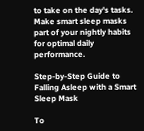to take on the day's tasks. Make smart sleep masks part of your nightly habits for optimal daily performance.

Step-by-Step Guide to Falling Asleep with a Smart Sleep Mask

To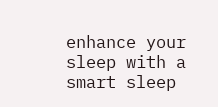enhance your sleep with a smart sleep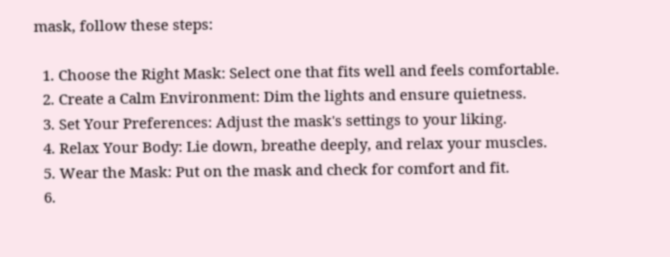mask, follow these steps:

  1. Choose the Right Mask: Select one that fits well and feels comfortable.
  2. Create a Calm Environment: Dim the lights and ensure quietness.
  3. Set Your Preferences: Adjust the mask's settings to your liking.
  4. Relax Your Body: Lie down, breathe deeply, and relax your muscles.
  5. Wear the Mask: Put on the mask and check for comfort and fit.
  6.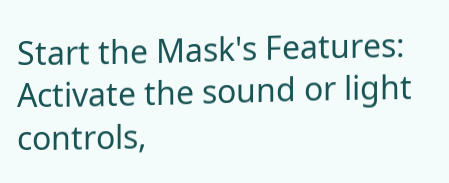Start the Mask's Features: Activate the sound or light controls,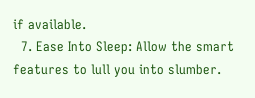if available.
  7. Ease Into Sleep: Allow the smart features to lull you into slumber.